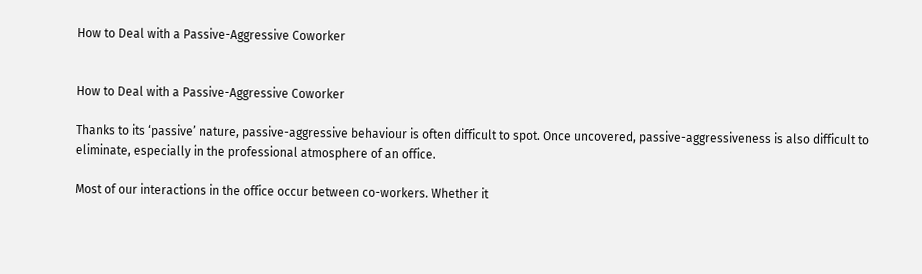How to Deal with a Passive-Aggressive Coworker


How to Deal with a Passive-Aggressive Coworker

Thanks to its ‘passive’ nature, passive-aggressive behaviour is often difficult to spot. Once uncovered, passive-aggressiveness is also difficult to eliminate, especially in the professional atmosphere of an office.

Most of our interactions in the office occur between co-workers. Whether it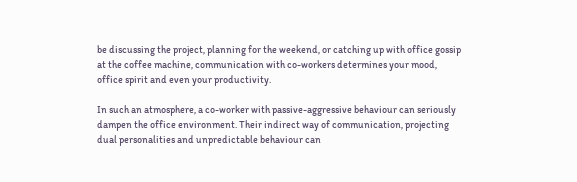be discussing the project, planning for the weekend, or catching up with office gossip at the coffee machine, communication with co-workers determines your mood, office spirit and even your productivity.

In such an atmosphere, a co-worker with passive-aggressive behaviour can seriously dampen the office environment. Their indirect way of communication, projecting dual personalities and unpredictable behaviour can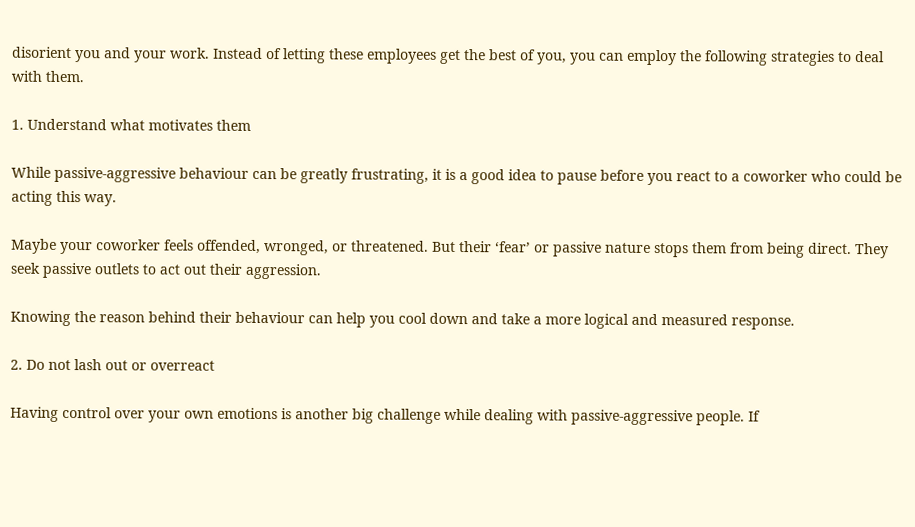disorient you and your work. Instead of letting these employees get the best of you, you can employ the following strategies to deal with them.

1. Understand what motivates them

While passive-aggressive behaviour can be greatly frustrating, it is a good idea to pause before you react to a coworker who could be acting this way.

Maybe your coworker feels offended, wronged, or threatened. But their ‘fear’ or passive nature stops them from being direct. They seek passive outlets to act out their aggression.

Knowing the reason behind their behaviour can help you cool down and take a more logical and measured response.

2. Do not lash out or overreact

Having control over your own emotions is another big challenge while dealing with passive-aggressive people. If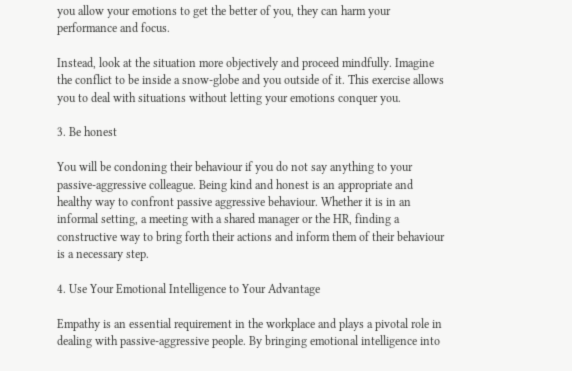you allow your emotions to get the better of you, they can harm your performance and focus.

Instead, look at the situation more objectively and proceed mindfully. Imagine the conflict to be inside a snow-globe and you outside of it. This exercise allows you to deal with situations without letting your emotions conquer you.

3. Be honest

You will be condoning their behaviour if you do not say anything to your passive-aggressive colleague. Being kind and honest is an appropriate and healthy way to confront passive aggressive behaviour. Whether it is in an informal setting, a meeting with a shared manager or the HR, finding a constructive way to bring forth their actions and inform them of their behaviour is a necessary step.

4. Use Your Emotional Intelligence to Your Advantage

Empathy is an essential requirement in the workplace and plays a pivotal role in dealing with passive-aggressive people. By bringing emotional intelligence into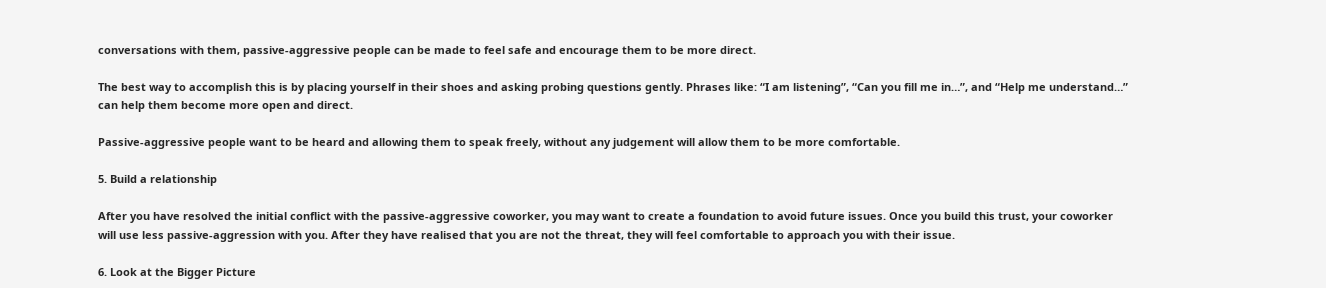conversations with them, passive-aggressive people can be made to feel safe and encourage them to be more direct.

The best way to accomplish this is by placing yourself in their shoes and asking probing questions gently. Phrases like: “I am listening”, “Can you fill me in…”, and “Help me understand…” can help them become more open and direct.

Passive-aggressive people want to be heard and allowing them to speak freely, without any judgement will allow them to be more comfortable.

5. Build a relationship

After you have resolved the initial conflict with the passive-aggressive coworker, you may want to create a foundation to avoid future issues. Once you build this trust, your coworker will use less passive-aggression with you. After they have realised that you are not the threat, they will feel comfortable to approach you with their issue.

6. Look at the Bigger Picture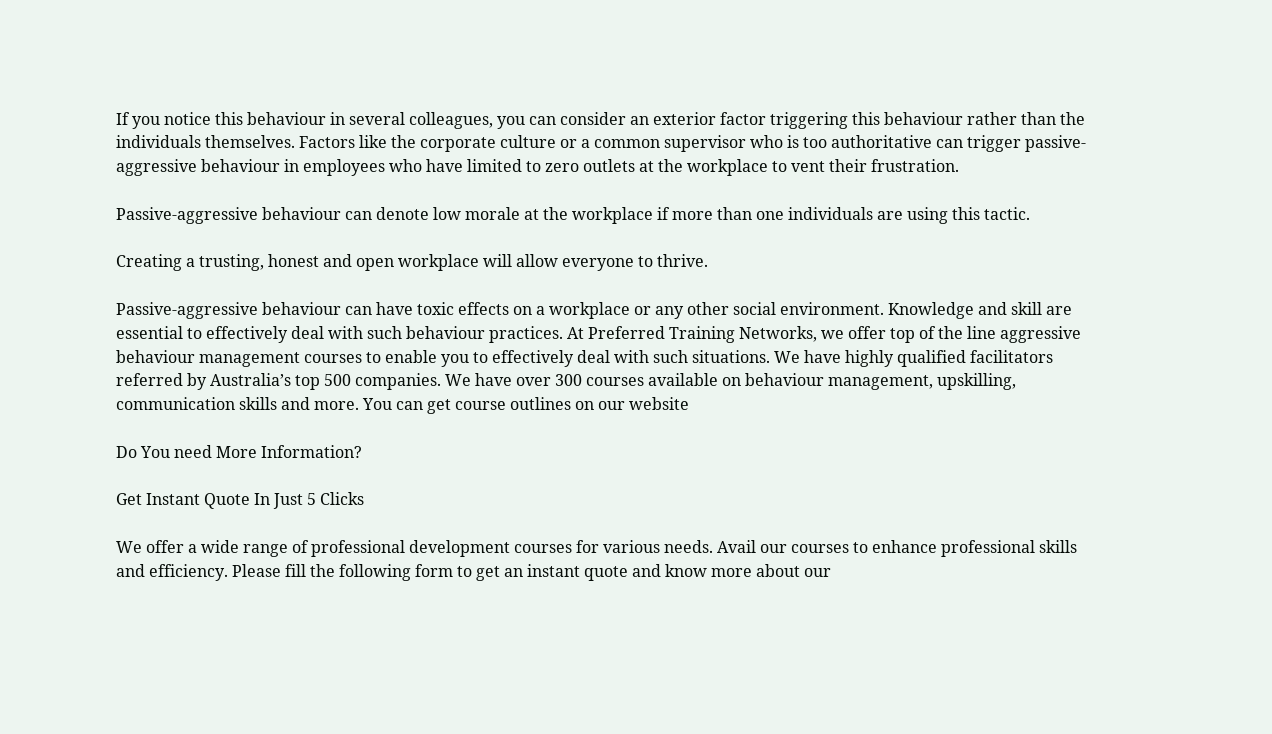If you notice this behaviour in several colleagues, you can consider an exterior factor triggering this behaviour rather than the individuals themselves. Factors like the corporate culture or a common supervisor who is too authoritative can trigger passive-aggressive behaviour in employees who have limited to zero outlets at the workplace to vent their frustration.

Passive-aggressive behaviour can denote low morale at the workplace if more than one individuals are using this tactic.

Creating a trusting, honest and open workplace will allow everyone to thrive.

Passive-aggressive behaviour can have toxic effects on a workplace or any other social environment. Knowledge and skill are essential to effectively deal with such behaviour practices. At Preferred Training Networks, we offer top of the line aggressive behaviour management courses to enable you to effectively deal with such situations. We have highly qualified facilitators referred by Australia’s top 500 companies. We have over 300 courses available on behaviour management, upskilling, communication skills and more. You can get course outlines on our website

Do You need More Information?

Get Instant Quote In Just 5 Clicks

We offer a wide range of professional development courses for various needs. Avail our courses to enhance professional skills and efficiency. Please fill the following form to get an instant quote and know more about our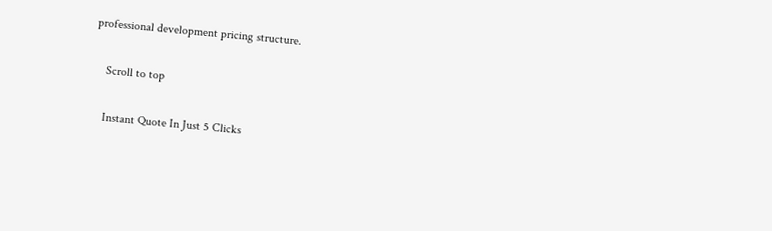professional development pricing structure.

    Scroll to top

    Instant Quote In Just 5 Clicks